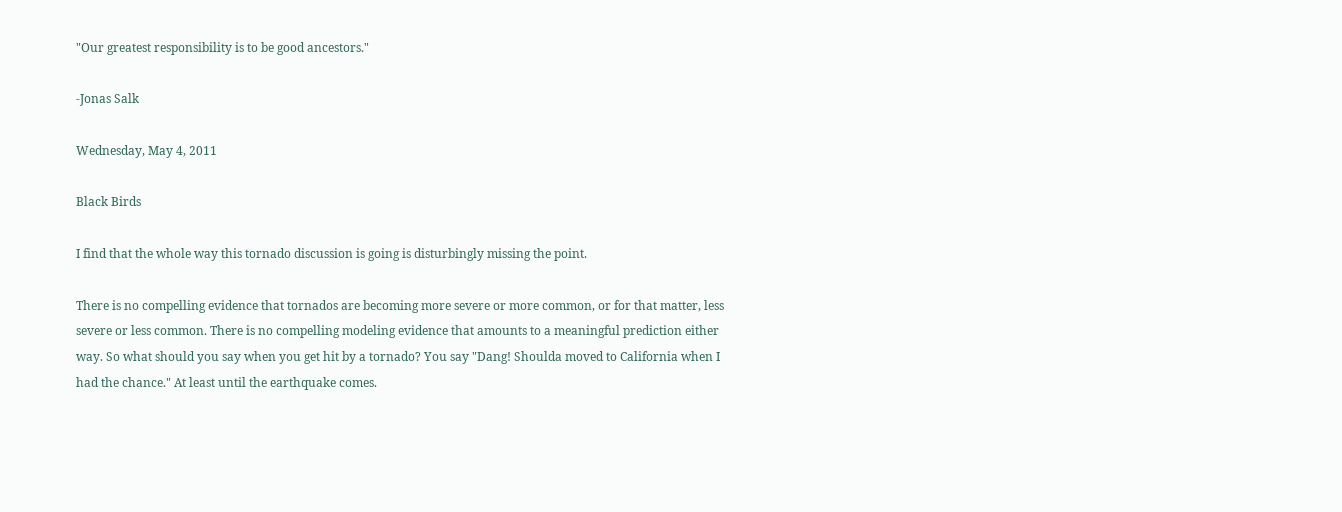"Our greatest responsibility is to be good ancestors."

-Jonas Salk

Wednesday, May 4, 2011

Black Birds

I find that the whole way this tornado discussion is going is disturbingly missing the point.

There is no compelling evidence that tornados are becoming more severe or more common, or for that matter, less severe or less common. There is no compelling modeling evidence that amounts to a meaningful prediction either way. So what should you say when you get hit by a tornado? You say "Dang! Shoulda moved to California when I had the chance." At least until the earthquake comes.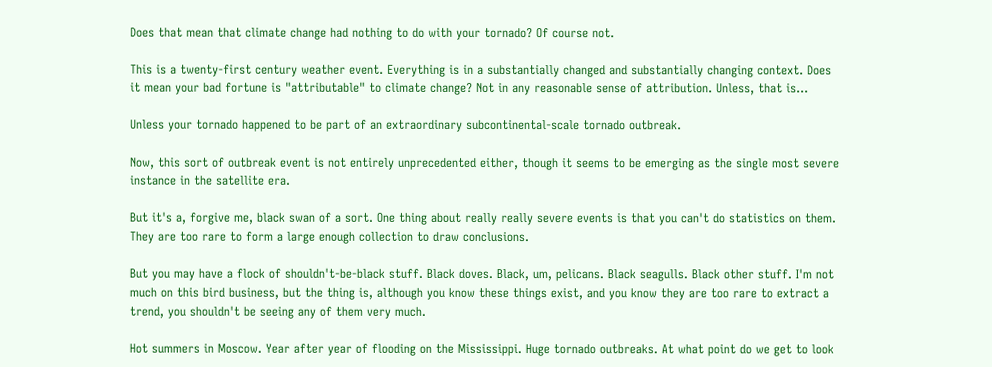Does that mean that climate change had nothing to do with your tornado? Of course not.

This is a twenty-first century weather event. Everything is in a substantially changed and substantially changing context. Does it mean your bad fortune is "attributable" to climate change? Not in any reasonable sense of attribution. Unless, that is...

Unless your tornado happened to be part of an extraordinary subcontinental-scale tornado outbreak.

Now, this sort of outbreak event is not entirely unprecedented either, though it seems to be emerging as the single most severe instance in the satellite era.

But it's a, forgive me, black swan of a sort. One thing about really really severe events is that you can't do statistics on them. They are too rare to form a large enough collection to draw conclusions.

But you may have a flock of shouldn't-be-black stuff. Black doves. Black, um, pelicans. Black seagulls. Black other stuff. I'm not much on this bird business, but the thing is, although you know these things exist, and you know they are too rare to extract a trend, you shouldn't be seeing any of them very much.

Hot summers in Moscow. Year after year of flooding on the Mississippi. Huge tornado outbreaks. At what point do we get to look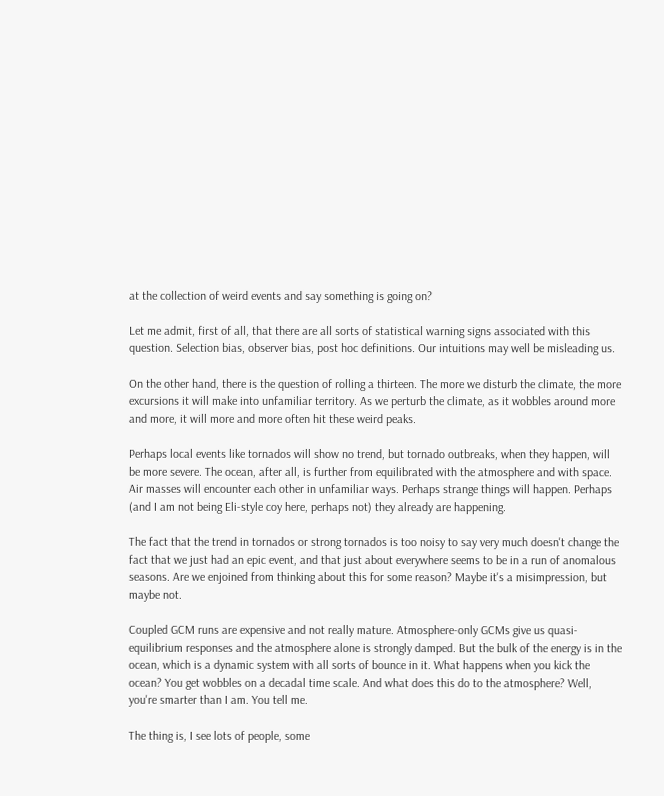at the collection of weird events and say something is going on?

Let me admit, first of all, that there are all sorts of statistical warning signs associated with this question. Selection bias, observer bias, post hoc definitions. Our intuitions may well be misleading us.

On the other hand, there is the question of rolling a thirteen. The more we disturb the climate, the more excursions it will make into unfamiliar territory. As we perturb the climate, as it wobbles around more and more, it will more and more often hit these weird peaks.

Perhaps local events like tornados will show no trend, but tornado outbreaks, when they happen, will be more severe. The ocean, after all, is further from equilibrated with the atmosphere and with space. Air masses will encounter each other in unfamiliar ways. Perhaps strange things will happen. Perhaps (and I am not being Eli-style coy here, perhaps not) they already are happening.

The fact that the trend in tornados or strong tornados is too noisy to say very much doesn't change the fact that we just had an epic event, and that just about everywhere seems to be in a run of anomalous seasons. Are we enjoined from thinking about this for some reason? Maybe it's a misimpression, but maybe not.

Coupled GCM runs are expensive and not really mature. Atmosphere-only GCMs give us quasi-equilibrium responses and the atmosphere alone is strongly damped. But the bulk of the energy is in the ocean, which is a dynamic system with all sorts of bounce in it. What happens when you kick the ocean? You get wobbles on a decadal time scale. And what does this do to the atmosphere? Well, you're smarter than I am. You tell me.

The thing is, I see lots of people, some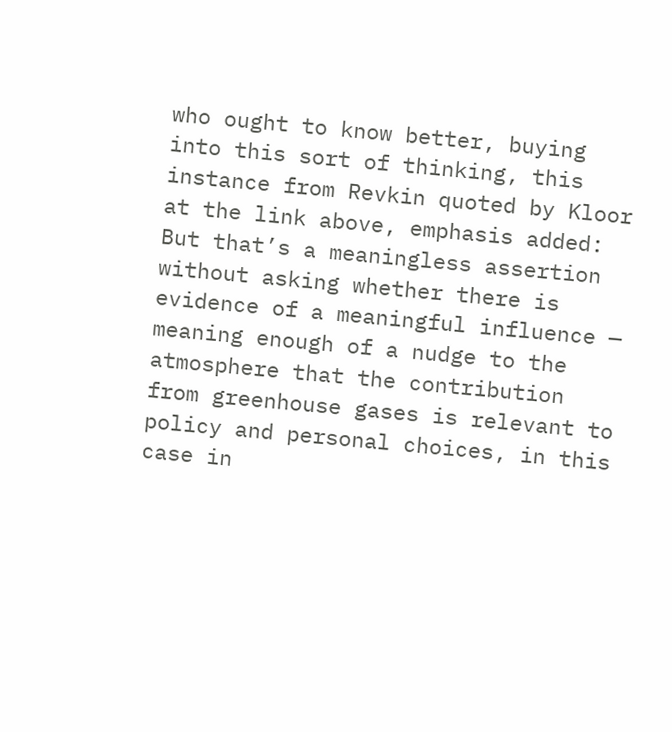who ought to know better, buying into this sort of thinking, this instance from Revkin quoted by Kloor at the link above, emphasis added:
But that’s a meaningless assertion without asking whether there is evidence of a meaningful influence — meaning enough of a nudge to the atmosphere that the contribution from greenhouse gases is relevant to policy and personal choices, in this case in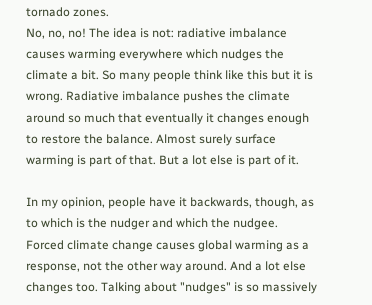tornado zones.
No, no, no! The idea is not: radiative imbalance causes warming everywhere which nudges the climate a bit. So many people think like this but it is wrong. Radiative imbalance pushes the climate around so much that eventually it changes enough to restore the balance. Almost surely surface warming is part of that. But a lot else is part of it.

In my opinion, people have it backwards, though, as to which is the nudger and which the nudgee. Forced climate change causes global warming as a response, not the other way around. And a lot else changes too. Talking about "nudges" is so massively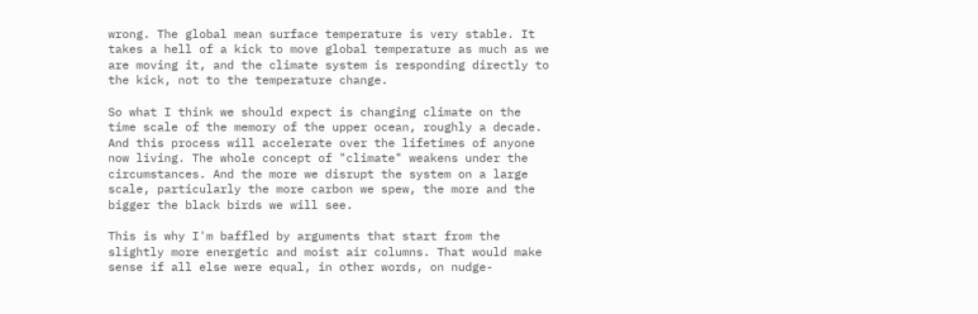wrong. The global mean surface temperature is very stable. It takes a hell of a kick to move global temperature as much as we are moving it, and the climate system is responding directly to the kick, not to the temperature change.

So what I think we should expect is changing climate on the time scale of the memory of the upper ocean, roughly a decade. And this process will accelerate over the lifetimes of anyone now living. The whole concept of "climate" weakens under the circumstances. And the more we disrupt the system on a large scale, particularly the more carbon we spew, the more and the bigger the black birds we will see.

This is why I'm baffled by arguments that start from the slightly more energetic and moist air columns. That would make sense if all else were equal, in other words, on nudge-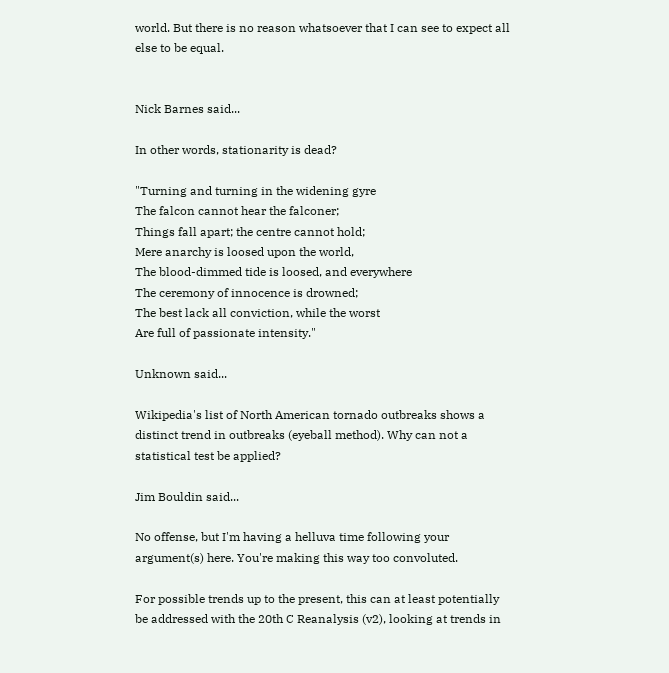world. But there is no reason whatsoever that I can see to expect all else to be equal.


Nick Barnes said...

In other words, stationarity is dead?

"Turning and turning in the widening gyre
The falcon cannot hear the falconer;
Things fall apart; the centre cannot hold;
Mere anarchy is loosed upon the world,
The blood-dimmed tide is loosed, and everywhere
The ceremony of innocence is drowned;
The best lack all conviction, while the worst
Are full of passionate intensity."

Unknown said...

Wikipedia's list of North American tornado outbreaks shows a distinct trend in outbreaks (eyeball method). Why can not a statistical test be applied?

Jim Bouldin said...

No offense, but I'm having a helluva time following your argument(s) here. You're making this way too convoluted.

For possible trends up to the present, this can at least potentially be addressed with the 20th C Reanalysis (v2), looking at trends in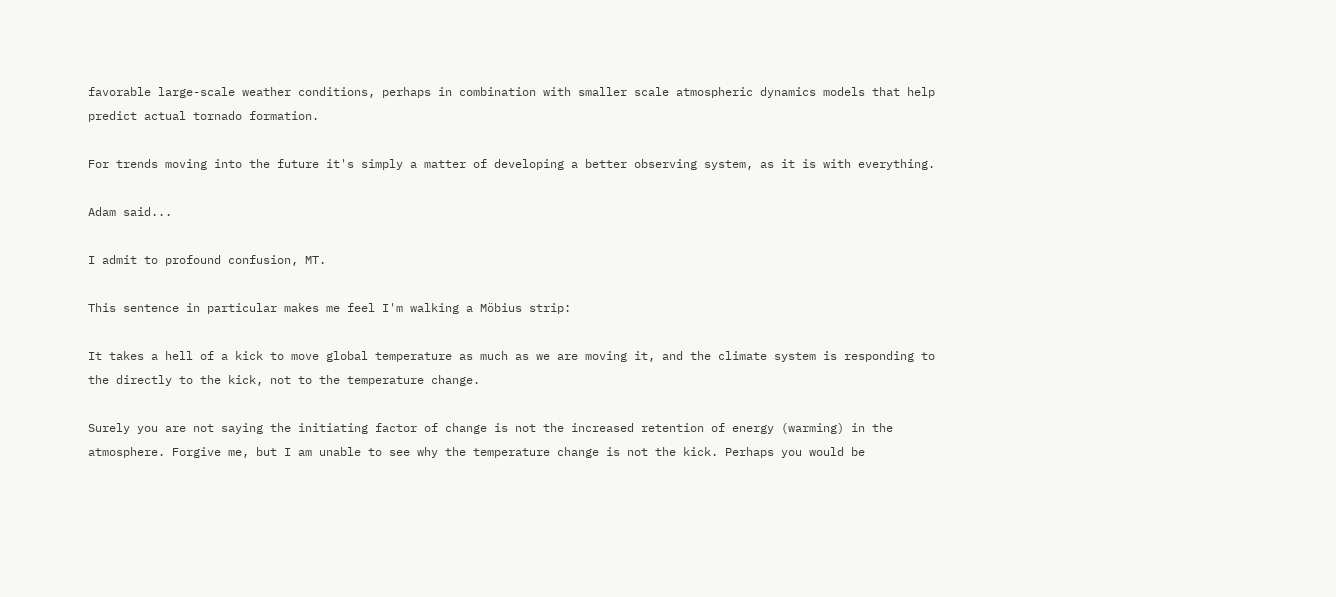favorable large-scale weather conditions, perhaps in combination with smaller scale atmospheric dynamics models that help predict actual tornado formation.

For trends moving into the future it's simply a matter of developing a better observing system, as it is with everything.

Adam said...

I admit to profound confusion, MT.

This sentence in particular makes me feel I'm walking a Möbius strip:

It takes a hell of a kick to move global temperature as much as we are moving it, and the climate system is responding to the directly to the kick, not to the temperature change.

Surely you are not saying the initiating factor of change is not the increased retention of energy (warming) in the atmosphere. Forgive me, but I am unable to see why the temperature change is not the kick. Perhaps you would be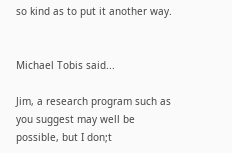so kind as to put it another way.


Michael Tobis said...

Jim, a research program such as you suggest may well be possible, but I don;t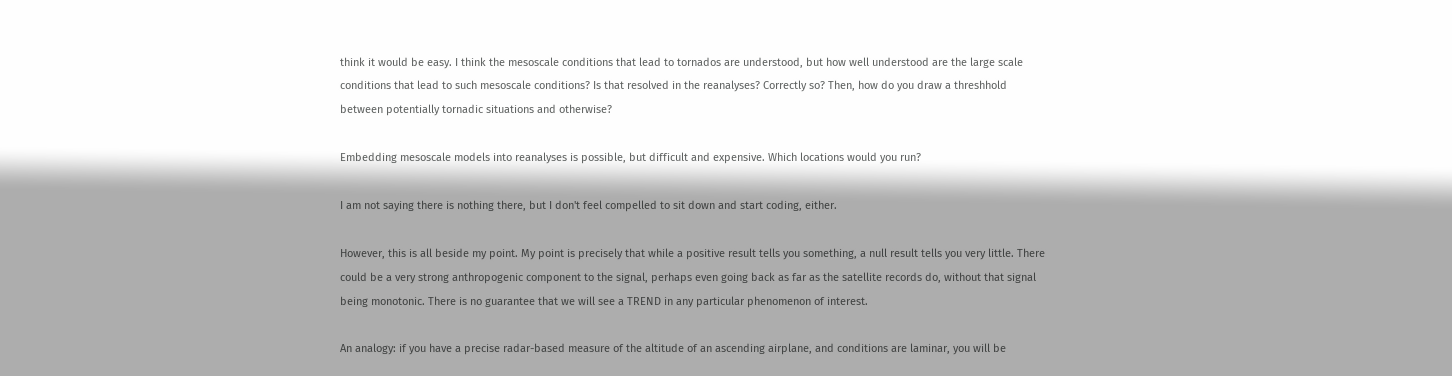think it would be easy. I think the mesoscale conditions that lead to tornados are understood, but how well understood are the large scale conditions that lead to such mesoscale conditions? Is that resolved in the reanalyses? Correctly so? Then, how do you draw a threshhold between potentially tornadic situations and otherwise?

Embedding mesoscale models into reanalyses is possible, but difficult and expensive. Which locations would you run?

I am not saying there is nothing there, but I don't feel compelled to sit down and start coding, either.

However, this is all beside my point. My point is precisely that while a positive result tells you something, a null result tells you very little. There could be a very strong anthropogenic component to the signal, perhaps even going back as far as the satellite records do, without that signal being monotonic. There is no guarantee that we will see a TREND in any particular phenomenon of interest.

An analogy: if you have a precise radar-based measure of the altitude of an ascending airplane, and conditions are laminar, you will be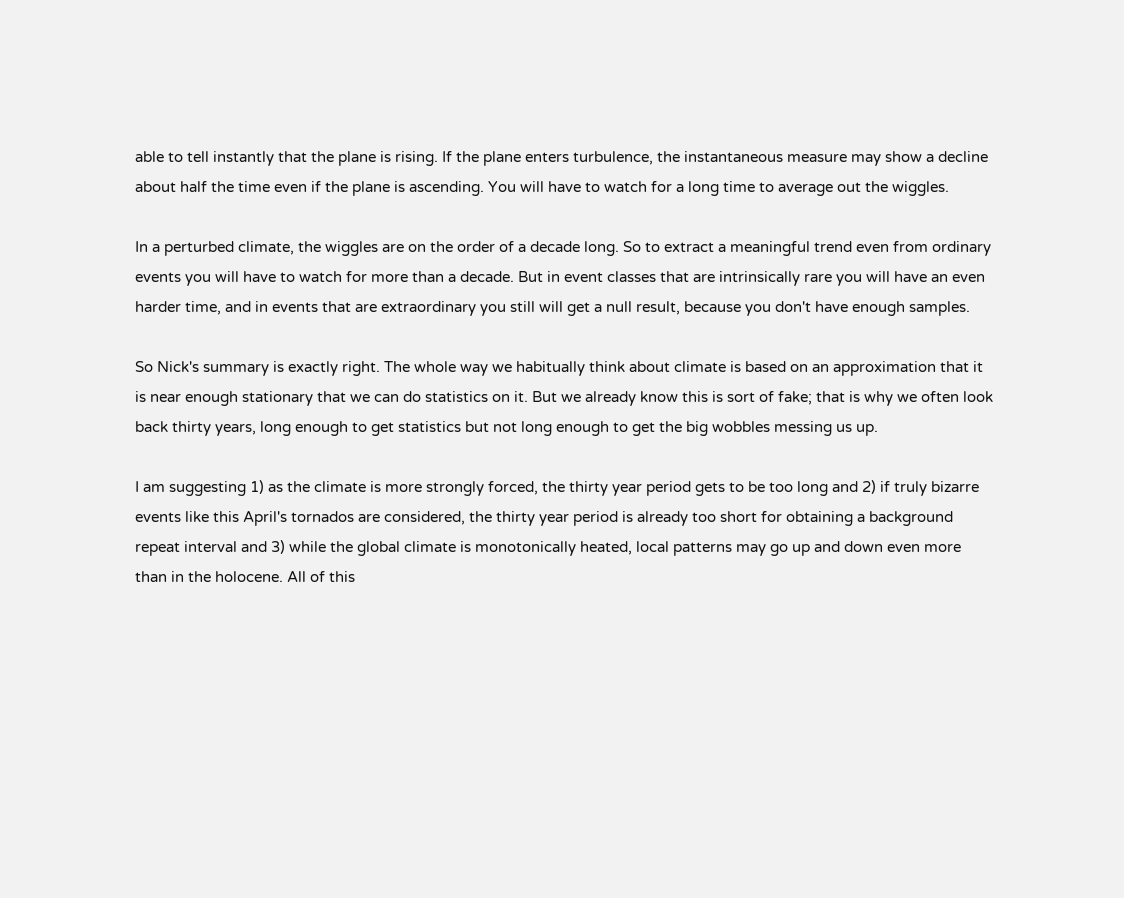able to tell instantly that the plane is rising. If the plane enters turbulence, the instantaneous measure may show a decline about half the time even if the plane is ascending. You will have to watch for a long time to average out the wiggles.

In a perturbed climate, the wiggles are on the order of a decade long. So to extract a meaningful trend even from ordinary events you will have to watch for more than a decade. But in event classes that are intrinsically rare you will have an even harder time, and in events that are extraordinary you still will get a null result, because you don't have enough samples.

So Nick's summary is exactly right. The whole way we habitually think about climate is based on an approximation that it is near enough stationary that we can do statistics on it. But we already know this is sort of fake; that is why we often look back thirty years, long enough to get statistics but not long enough to get the big wobbles messing us up.

I am suggesting 1) as the climate is more strongly forced, the thirty year period gets to be too long and 2) if truly bizarre events like this April's tornados are considered, the thirty year period is already too short for obtaining a background repeat interval and 3) while the global climate is monotonically heated, local patterns may go up and down even more than in the holocene. All of this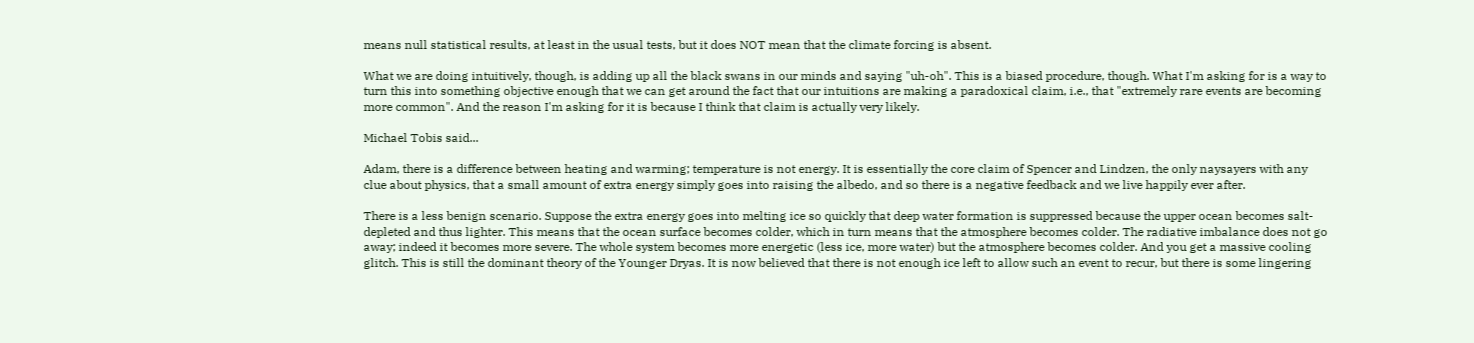means null statistical results, at least in the usual tests, but it does NOT mean that the climate forcing is absent.

What we are doing intuitively, though, is adding up all the black swans in our minds and saying "uh-oh". This is a biased procedure, though. What I'm asking for is a way to turn this into something objective enough that we can get around the fact that our intuitions are making a paradoxical claim, i.e., that "extremely rare events are becoming more common". And the reason I'm asking for it is because I think that claim is actually very likely.

Michael Tobis said...

Adam, there is a difference between heating and warming; temperature is not energy. It is essentially the core claim of Spencer and Lindzen, the only naysayers with any clue about physics, that a small amount of extra energy simply goes into raising the albedo, and so there is a negative feedback and we live happily ever after.

There is a less benign scenario. Suppose the extra energy goes into melting ice so quickly that deep water formation is suppressed because the upper ocean becomes salt-depleted and thus lighter. This means that the ocean surface becomes colder, which in turn means that the atmosphere becomes colder. The radiative imbalance does not go away; indeed it becomes more severe. The whole system becomes more energetic (less ice, more water) but the atmosphere becomes colder. And you get a massive cooling glitch. This is still the dominant theory of the Younger Dryas. It is now believed that there is not enough ice left to allow such an event to recur, but there is some lingering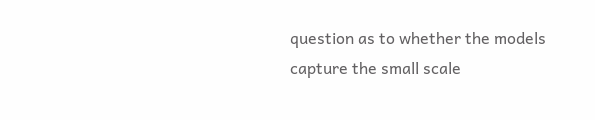question as to whether the models capture the small scale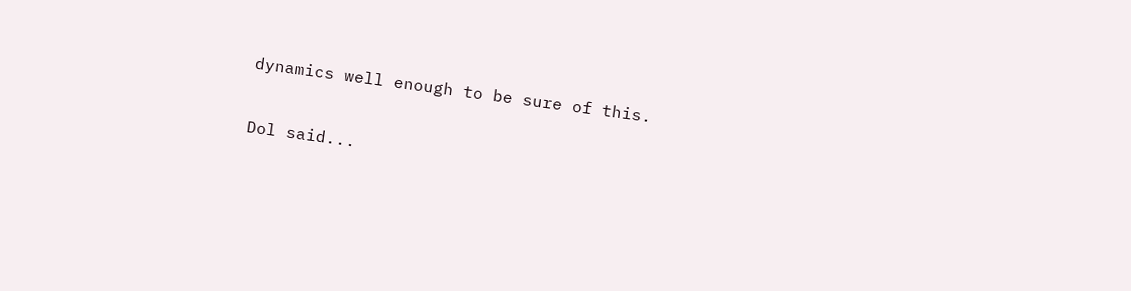dynamics well enough to be sure of this.

Dol said...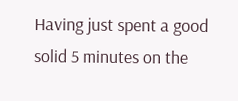Having just spent a good solid 5 minutes on the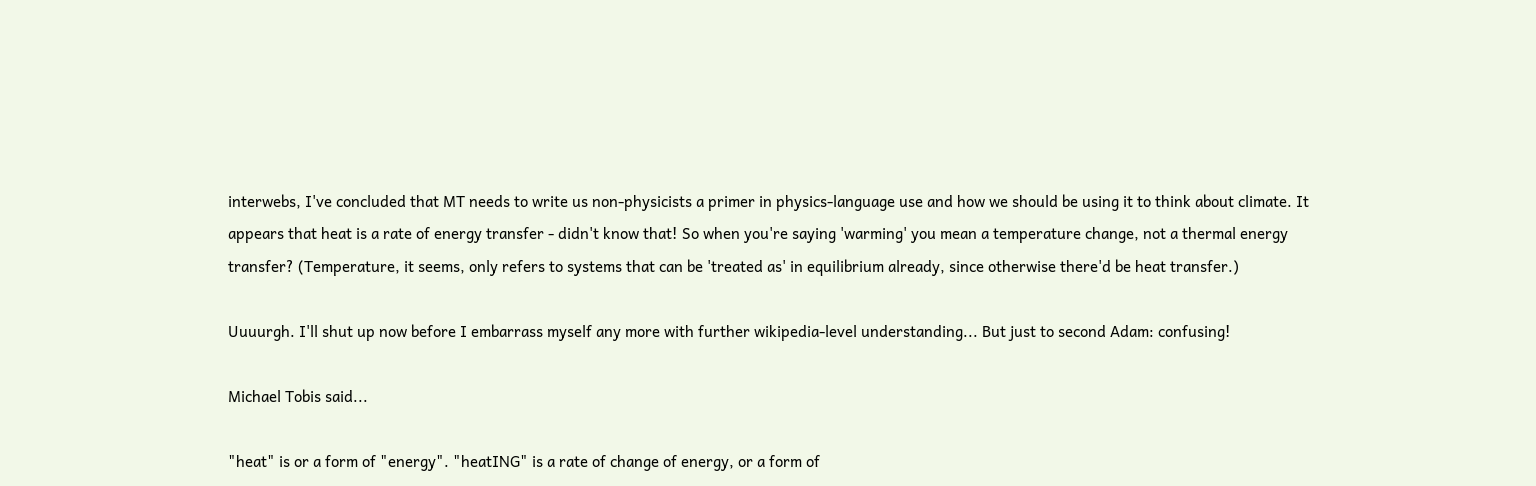interwebs, I've concluded that MT needs to write us non-physicists a primer in physics-language use and how we should be using it to think about climate. It appears that heat is a rate of energy transfer - didn't know that! So when you're saying 'warming' you mean a temperature change, not a thermal energy transfer? (Temperature, it seems, only refers to systems that can be 'treated as' in equilibrium already, since otherwise there'd be heat transfer.)

Uuuurgh. I'll shut up now before I embarrass myself any more with further wikipedia-level understanding... But just to second Adam: confusing!

Michael Tobis said...

"heat" is or a form of "energy". "heatING" is a rate of change of energy, or a form of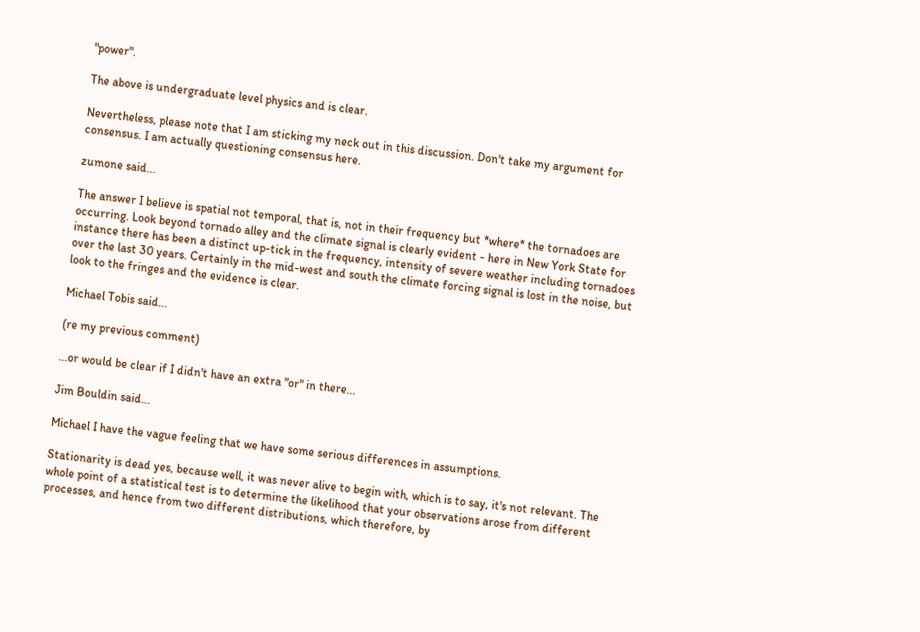"power".

The above is undergraduate level physics and is clear.

Nevertheless, please note that I am sticking my neck out in this discussion. Don't take my argument for consensus. I am actually questioning consensus here.

zumone said...

The answer I believe is spatial not temporal, that is, not in their frequency but *where* the tornadoes are occurring. Look beyond tornado alley and the climate signal is clearly evident - here in New York State for instance there has been a distinct up-tick in the frequency, intensity of severe weather including tornadoes over the last 30 years. Certainly in the mid-west and south the climate forcing signal is lost in the noise, but look to the fringes and the evidence is clear.

Michael Tobis said...

(re my previous comment)

...or would be clear if I didn't have an extra "or" in there...

Jim Bouldin said...

Michael I have the vague feeling that we have some serious differences in assumptions.

Stationarity is dead yes, because well, it was never alive to begin with, which is to say, it's not relevant. The whole point of a statistical test is to determine the likelihood that your observations arose from different processes, and hence from two different distributions, which therefore, by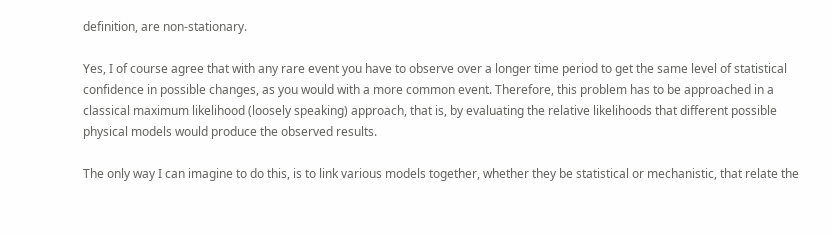definition, are non-stationary.

Yes, I of course agree that with any rare event you have to observe over a longer time period to get the same level of statistical confidence in possible changes, as you would with a more common event. Therefore, this problem has to be approached in a classical maximum likelihood (loosely speaking) approach, that is, by evaluating the relative likelihoods that different possible physical models would produce the observed results.

The only way I can imagine to do this, is to link various models together, whether they be statistical or mechanistic, that relate the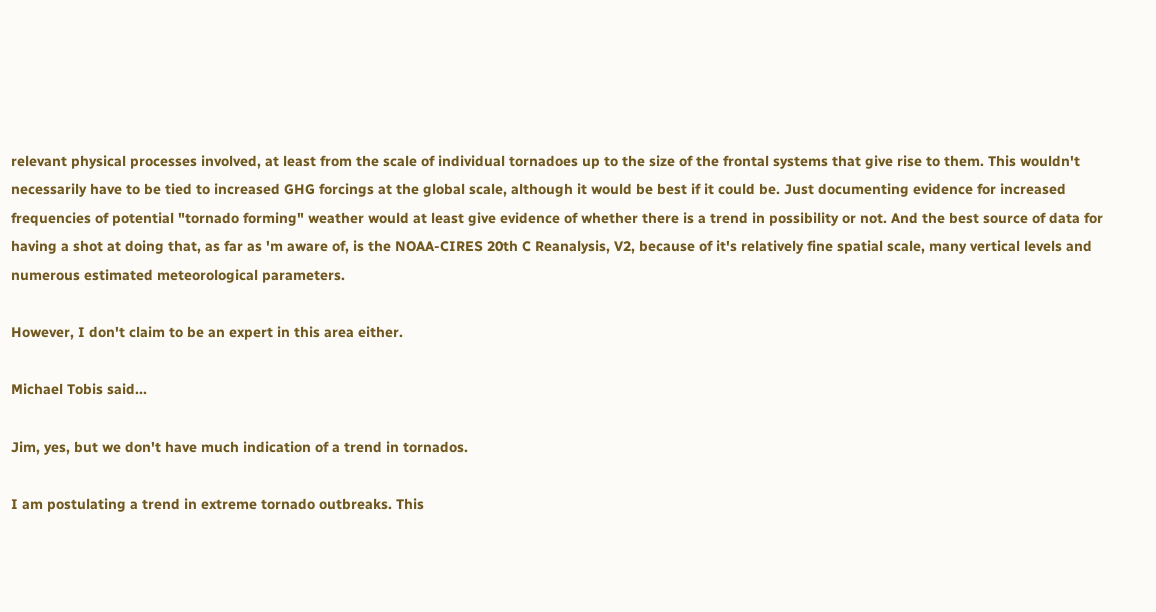relevant physical processes involved, at least from the scale of individual tornadoes up to the size of the frontal systems that give rise to them. This wouldn't necessarily have to be tied to increased GHG forcings at the global scale, although it would be best if it could be. Just documenting evidence for increased frequencies of potential "tornado forming" weather would at least give evidence of whether there is a trend in possibility or not. And the best source of data for having a shot at doing that, as far as 'm aware of, is the NOAA-CIRES 20th C Reanalysis, V2, because of it's relatively fine spatial scale, many vertical levels and numerous estimated meteorological parameters.

However, I don't claim to be an expert in this area either.

Michael Tobis said...

Jim, yes, but we don't have much indication of a trend in tornados.

I am postulating a trend in extreme tornado outbreaks. This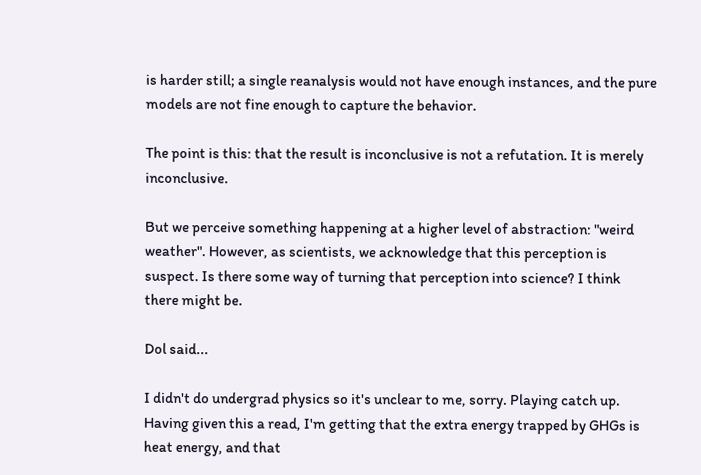is harder still; a single reanalysis would not have enough instances, and the pure models are not fine enough to capture the behavior.

The point is this: that the result is inconclusive is not a refutation. It is merely inconclusive.

But we perceive something happening at a higher level of abstraction: "weird weather". However, as scientists, we acknowledge that this perception is suspect. Is there some way of turning that perception into science? I think there might be.

Dol said...

I didn't do undergrad physics so it's unclear to me, sorry. Playing catch up. Having given this a read, I'm getting that the extra energy trapped by GHGs is heat energy, and that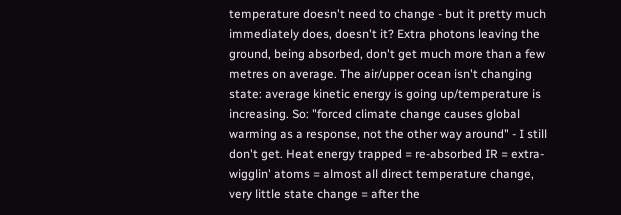temperature doesn't need to change - but it pretty much immediately does, doesn't it? Extra photons leaving the ground, being absorbed, don't get much more than a few metres on average. The air/upper ocean isn't changing state: average kinetic energy is going up/temperature is increasing. So: "forced climate change causes global warming as a response, not the other way around" - I still don't get. Heat energy trapped = re-absorbed IR = extra-wigglin' atoms = almost all direct temperature change, very little state change = after the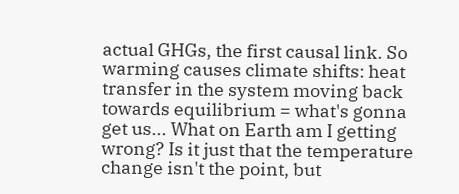actual GHGs, the first causal link. So warming causes climate shifts: heat transfer in the system moving back towards equilibrium = what's gonna get us... What on Earth am I getting wrong? Is it just that the temperature change isn't the point, but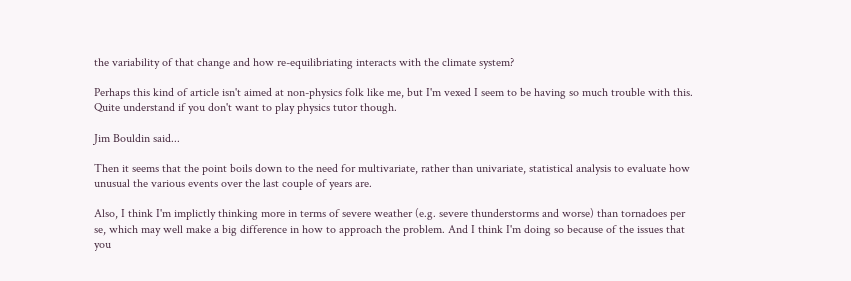the variability of that change and how re-equilibriating interacts with the climate system?

Perhaps this kind of article isn't aimed at non-physics folk like me, but I'm vexed I seem to be having so much trouble with this. Quite understand if you don't want to play physics tutor though.

Jim Bouldin said...

Then it seems that the point boils down to the need for multivariate, rather than univariate, statistical analysis to evaluate how unusual the various events over the last couple of years are.

Also, I think I'm implictly thinking more in terms of severe weather (e.g. severe thunderstorms and worse) than tornadoes per se, which may well make a big difference in how to approach the problem. And I think I'm doing so because of the issues that you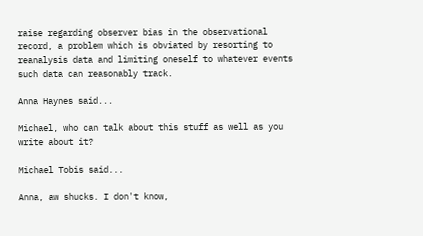raise regarding observer bias in the observational record, a problem which is obviated by resorting to reanalysis data and limiting oneself to whatever events such data can reasonably track.

Anna Haynes said...

Michael, who can talk about this stuff as well as you write about it?

Michael Tobis said...

Anna, aw shucks. I don't know,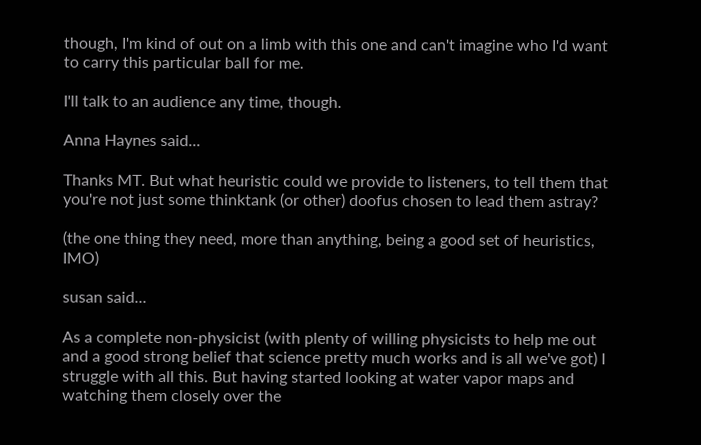though, I'm kind of out on a limb with this one and can't imagine who I'd want to carry this particular ball for me.

I'll talk to an audience any time, though.

Anna Haynes said...

Thanks MT. But what heuristic could we provide to listeners, to tell them that you're not just some thinktank (or other) doofus chosen to lead them astray?

(the one thing they need, more than anything, being a good set of heuristics, IMO)

susan said...

As a complete non-physicist (with plenty of willing physicists to help me out and a good strong belief that science pretty much works and is all we've got) I struggle with all this. But having started looking at water vapor maps and watching them closely over the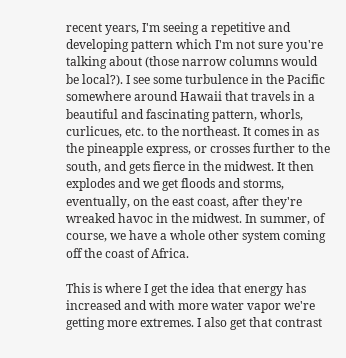recent years, I'm seeing a repetitive and developing pattern which I'm not sure you're talking about (those narrow columns would be local?). I see some turbulence in the Pacific somewhere around Hawaii that travels in a beautiful and fascinating pattern, whorls, curlicues, etc. to the northeast. It comes in as the pineapple express, or crosses further to the south, and gets fierce in the midwest. It then explodes and we get floods and storms, eventually, on the east coast, after they're wreaked havoc in the midwest. In summer, of course, we have a whole other system coming off the coast of Africa.

This is where I get the idea that energy has increased and with more water vapor we're getting more extremes. I also get that contrast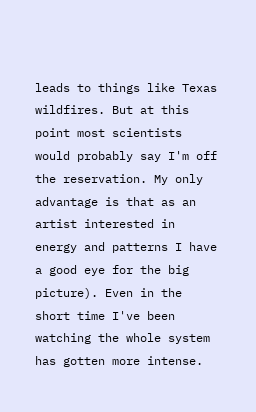leads to things like Texas wildfires. But at this point most scientists would probably say I'm off the reservation. My only advantage is that as an artist interested in energy and patterns I have a good eye for the big picture). Even in the short time I've been watching the whole system has gotten more intense.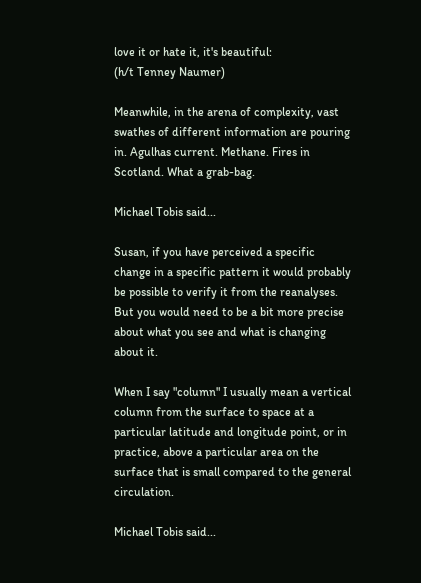love it or hate it, it's beautiful:
(h/t Tenney Naumer)

Meanwhile, in the arena of complexity, vast swathes of different information are pouring in. Agulhas current. Methane. Fires in Scotland. What a grab-bag.

Michael Tobis said...

Susan, if you have perceived a specific change in a specific pattern it would probably be possible to verify it from the reanalyses. But you would need to be a bit more precise about what you see and what is changing about it.

When I say "column" I usually mean a vertical column from the surface to space at a particular latitude and longitude point, or in practice, above a particular area on the surface that is small compared to the general circulation.

Michael Tobis said...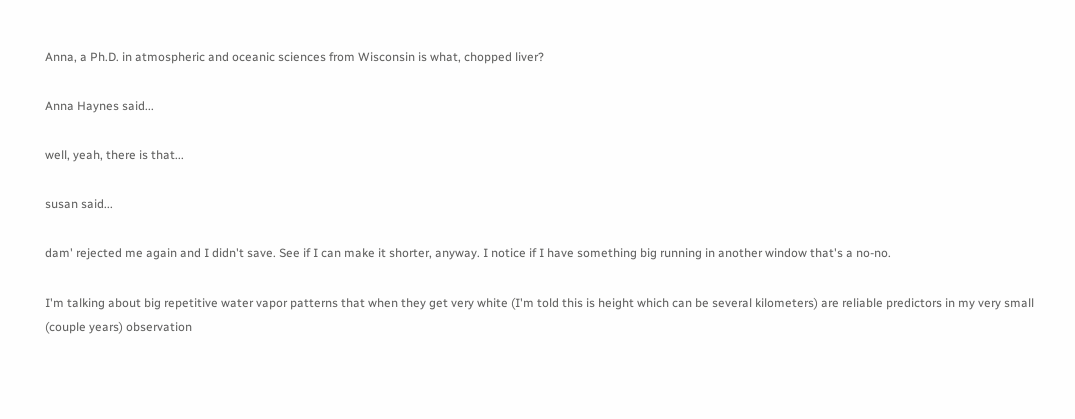Anna, a Ph.D. in atmospheric and oceanic sciences from Wisconsin is what, chopped liver?

Anna Haynes said...

well, yeah, there is that...

susan said...

dam' rejected me again and I didn't save. See if I can make it shorter, anyway. I notice if I have something big running in another window that's a no-no.

I'm talking about big repetitive water vapor patterns that when they get very white (I'm told this is height which can be several kilometers) are reliable predictors in my very small (couple years) observation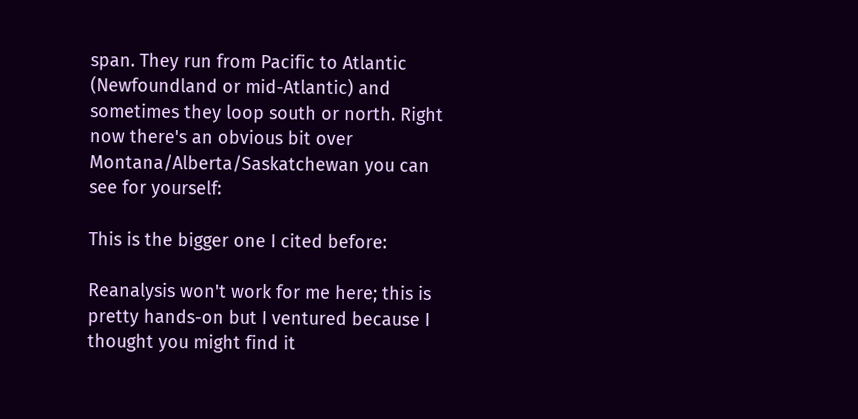span. They run from Pacific to Atlantic (Newfoundland or mid-Atlantic) and sometimes they loop south or north. Right now there's an obvious bit over Montana/Alberta/Saskatchewan you can see for yourself:

This is the bigger one I cited before:

Reanalysis won't work for me here; this is pretty hands-on but I ventured because I thought you might find it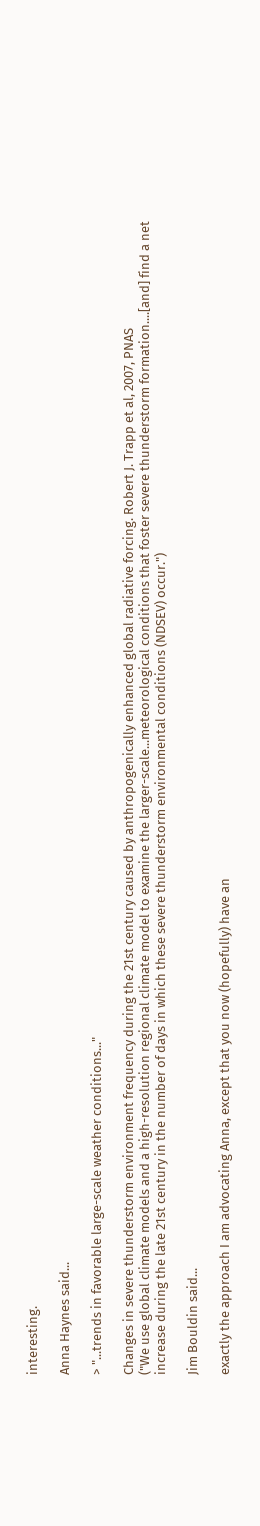interesting.

Anna Haynes said...

> "...trends in favorable large-scale weather conditions..."

Changes in severe thunderstorm environment frequency during the 21st century caused by anthropogenically enhanced global radiative forcing. Robert J. Trapp et al, 2007, PNAS
("We use global climate models and a high-resolution regional climate model to examine the larger-scale...meteorological conditions that foster severe thunderstorm formation....[and] find a net increase during the late 21st century in the number of days in which these severe thunderstorm environmental conditions (NDSEV) occur.")

Jim Bouldin said...

exactly the approach I am advocating Anna, except that you now (hopefully) have an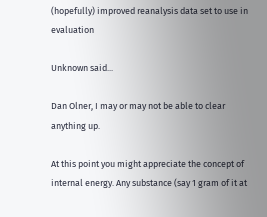(hopefully) improved reanalysis data set to use in evaluation

Unknown said...

Dan Olner, I may or may not be able to clear anything up.

At this point you might appreciate the concept of internal energy. Any substance (say 1 gram of it at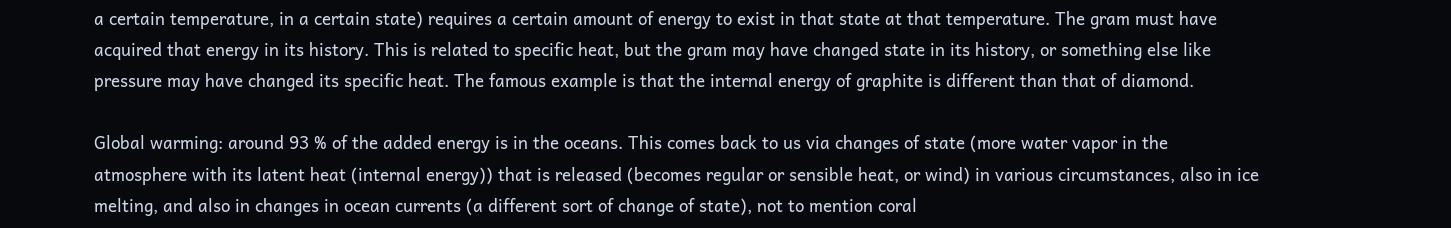a certain temperature, in a certain state) requires a certain amount of energy to exist in that state at that temperature. The gram must have acquired that energy in its history. This is related to specific heat, but the gram may have changed state in its history, or something else like pressure may have changed its specific heat. The famous example is that the internal energy of graphite is different than that of diamond.

Global warming: around 93 % of the added energy is in the oceans. This comes back to us via changes of state (more water vapor in the atmosphere with its latent heat (internal energy)) that is released (becomes regular or sensible heat, or wind) in various circumstances, also in ice melting, and also in changes in ocean currents (a different sort of change of state), not to mention coral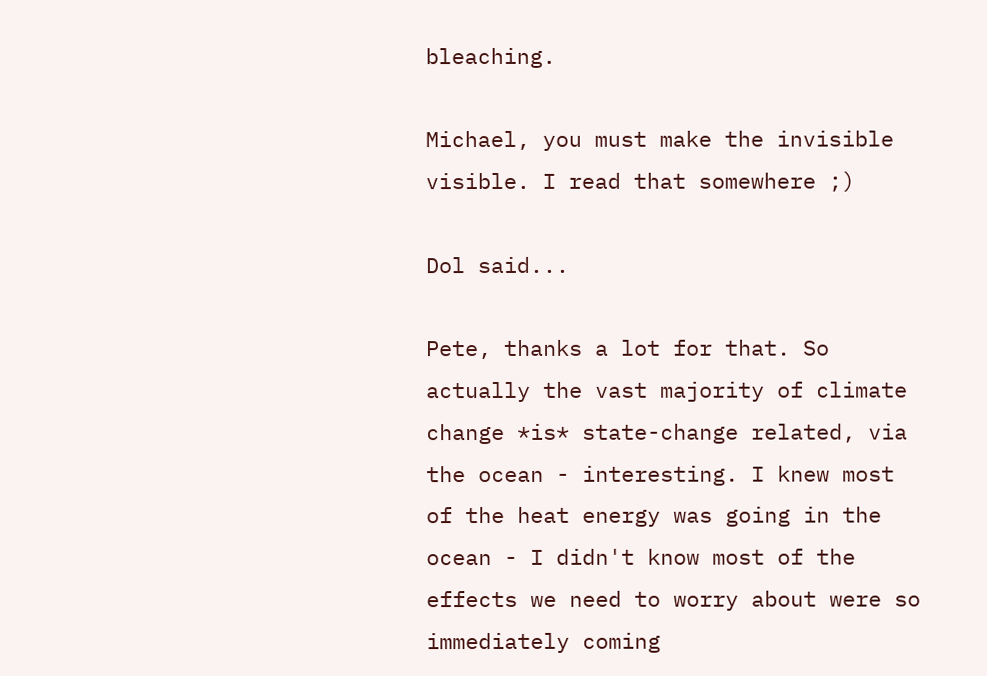bleaching.

Michael, you must make the invisible visible. I read that somewhere ;)

Dol said...

Pete, thanks a lot for that. So actually the vast majority of climate change *is* state-change related, via the ocean - interesting. I knew most of the heat energy was going in the ocean - I didn't know most of the effects we need to worry about were so immediately coming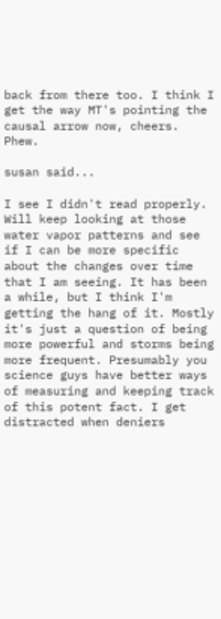back from there too. I think I get the way MT's pointing the causal arrow now, cheers. Phew.

susan said...

I see I didn't read properly. Will keep looking at those water vapor patterns and see if I can be more specific about the changes over time that I am seeing. It has been a while, but I think I'm getting the hang of it. Mostly it's just a question of being more powerful and storms being more frequent. Presumably you science guys have better ways of measuring and keeping track of this potent fact. I get distracted when deniers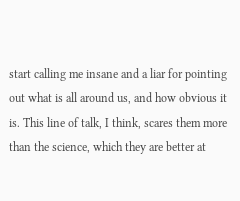start calling me insane and a liar for pointing out what is all around us, and how obvious it is. This line of talk, I think, scares them more than the science, which they are better at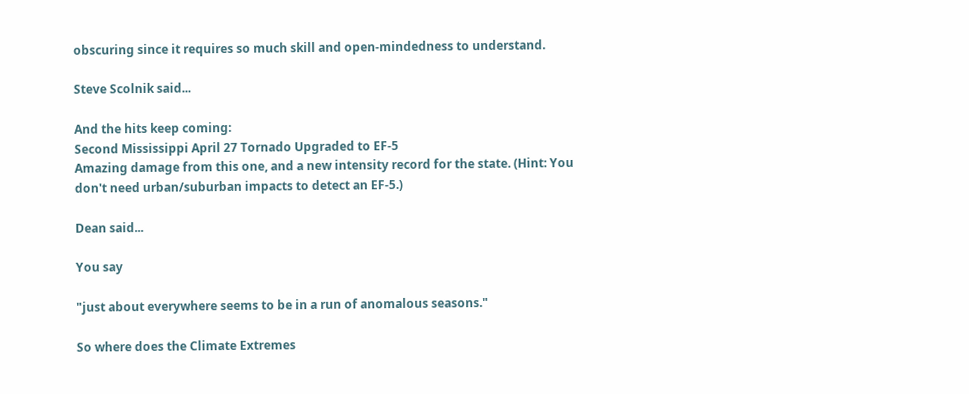obscuring since it requires so much skill and open-mindedness to understand.

Steve Scolnik said...

And the hits keep coming:
Second Mississippi April 27 Tornado Upgraded to EF-5
Amazing damage from this one, and a new intensity record for the state. (Hint: You don't need urban/suburban impacts to detect an EF-5.)

Dean said...

You say

"just about everywhere seems to be in a run of anomalous seasons."

So where does the Climate Extremes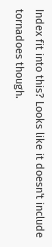Index fit into this? Looks like it doesn't include tornadoes though.